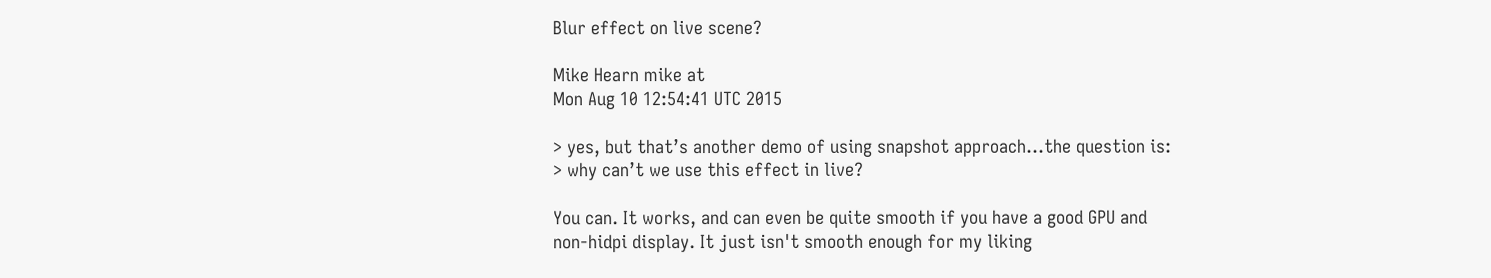Blur effect on live scene?

Mike Hearn mike at
Mon Aug 10 12:54:41 UTC 2015

> yes, but that’s another demo of using snapshot approach…the question is:
> why can’t we use this effect in live?

You can. It works, and can even be quite smooth if you have a good GPU and
non-hidpi display. It just isn't smooth enough for my liking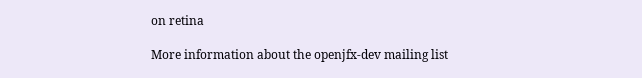on retina

More information about the openjfx-dev mailing list